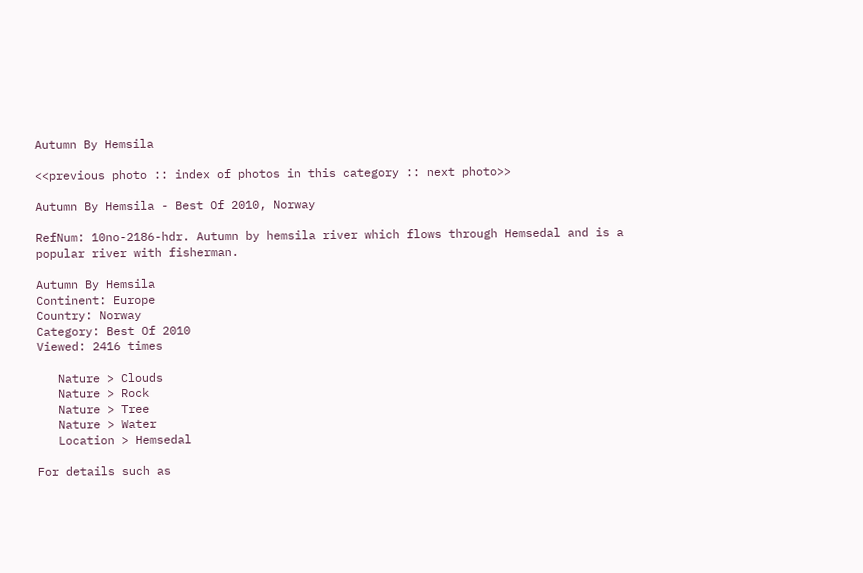Autumn By Hemsila

<<previous photo :: index of photos in this category :: next photo>>

Autumn By Hemsila - Best Of 2010, Norway

RefNum: 10no-2186-hdr. Autumn by hemsila river which flows through Hemsedal and is a popular river with fisherman.

Autumn By Hemsila
Continent: Europe
Country: Norway
Category: Best Of 2010
Viewed: 2416 times

   Nature > Clouds
   Nature > Rock
   Nature > Tree
   Nature > Water
   Location > Hemsedal

For details such as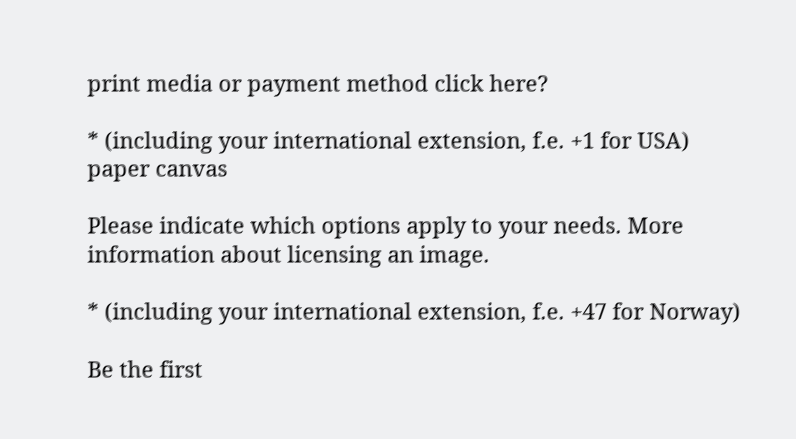print media or payment method click here?

* (including your international extension, f.e. +1 for USA)
paper canvas

Please indicate which options apply to your needs. More information about licensing an image.

* (including your international extension, f.e. +47 for Norway)

Be the first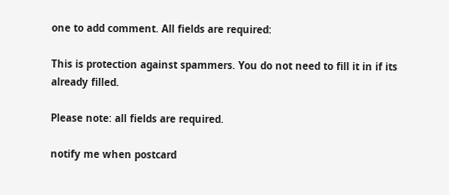one to add comment. All fields are required:

This is protection against spammers. You do not need to fill it in if its already filled.

Please note: all fields are required.

notify me when postcard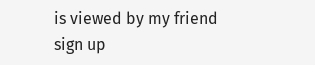is viewed by my friend
sign up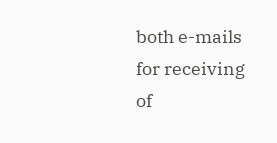both e-mails for receiving of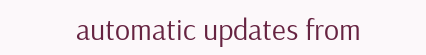automatic updates from